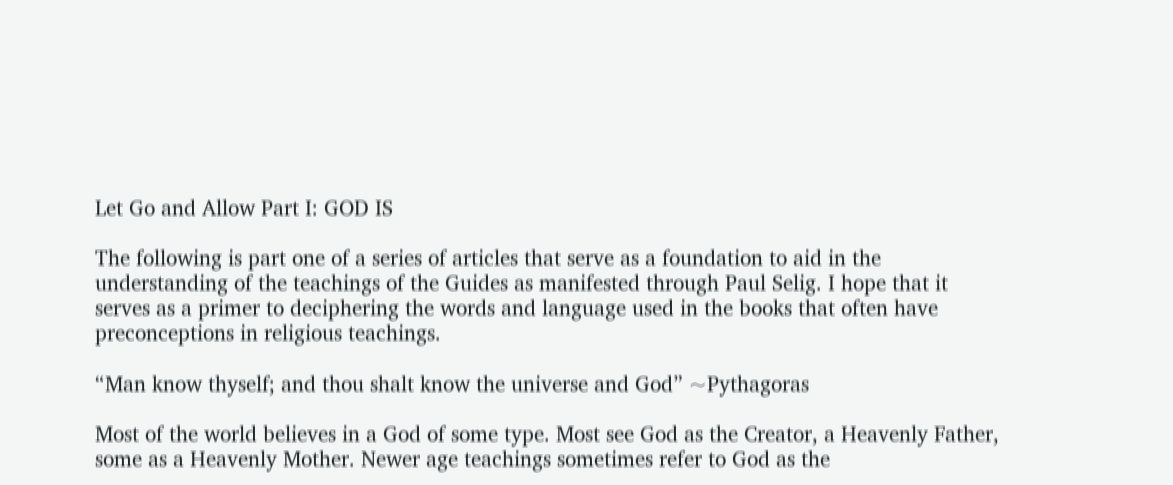Let Go and Allow Part I: GOD IS

The following is part one of a series of articles that serve as a foundation to aid in the understanding of the teachings of the Guides as manifested through Paul Selig. I hope that it serves as a primer to deciphering the words and language used in the books that often have preconceptions in religious teachings.

“Man know thyself; and thou shalt know the universe and God” ~Pythagoras

Most of the world believes in a God of some type. Most see God as the Creator, a Heavenly Father, some as a Heavenly Mother. Newer age teachings sometimes refer to God as the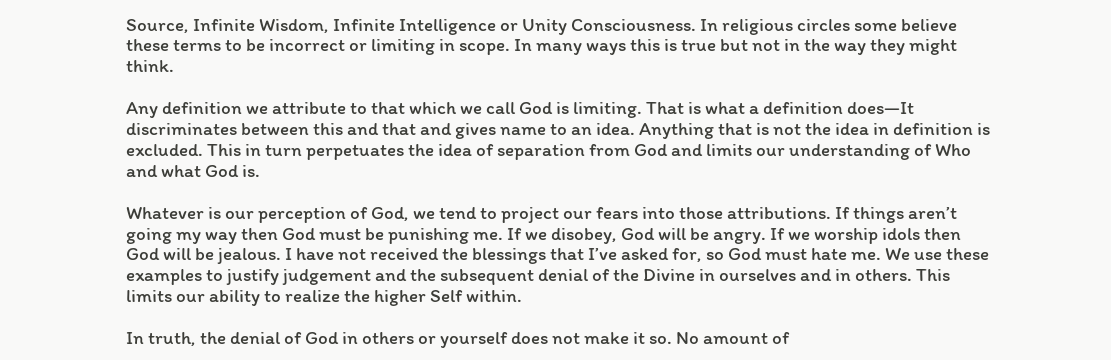Source, Infinite Wisdom, Infinite Intelligence or Unity Consciousness. In religious circles some believe these terms to be incorrect or limiting in scope. In many ways this is true but not in the way they might think.

Any definition we attribute to that which we call God is limiting. That is what a definition does—It discriminates between this and that and gives name to an idea. Anything that is not the idea in definition is excluded. This in turn perpetuates the idea of separation from God and limits our understanding of Who and what God is.

Whatever is our perception of God, we tend to project our fears into those attributions. If things aren’t going my way then God must be punishing me. If we disobey, God will be angry. If we worship idols then God will be jealous. I have not received the blessings that I’ve asked for, so God must hate me. We use these examples to justify judgement and the subsequent denial of the Divine in ourselves and in others. This limits our ability to realize the higher Self within.

In truth, the denial of God in others or yourself does not make it so. No amount of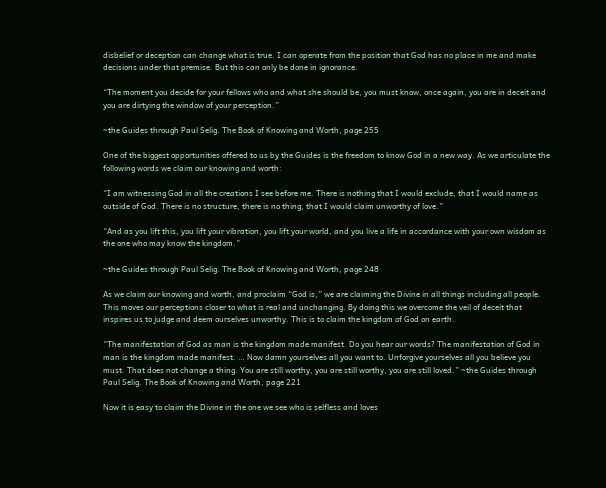disbelief or deception can change what is true. I can operate from the position that God has no place in me and make decisions under that premise. But this can only be done in ignorance.

“The moment you decide for your fellows who and what she should be, you must know, once again, you are in deceit and you are dirtying the window of your perception.”

~the Guides through Paul Selig. The Book of Knowing and Worth, page 255

One of the biggest opportunities offered to us by the Guides is the freedom to know God in a new way. As we articulate the following words we claim our knowing and worth:

“I am witnessing God in all the creations I see before me. There is nothing that I would exclude, that I would name as outside of God. There is no structure, there is no thing, that I would claim unworthy of love.”

“And as you lift this, you lift your vibration, you lift your world, and you live a life in accordance with your own wisdom as the one who may know the kingdom.”

~the Guides through Paul Selig. The Book of Knowing and Worth, page 248

As we claim our knowing and worth, and proclaim “God is,” we are claiming the Divine in all things including all people. This moves our perceptions closer to what is real and unchanging. By doing this we overcome the veil of deceit that inspires us to judge and deem ourselves unworthy. This is to claim the kingdom of God on earth.

“The manifestation of God as man is the kingdom made manifest. Do you hear our words? The manifestation of God in man is the kingdom made manifest. … Now damn yourselves all you want to. Unforgive yourselves all you believe you must. That does not change a thing. You are still worthy, you are still worthy, you are still loved.” ~the Guides through Paul Selig. The Book of Knowing and Worth, page 221

Now it is easy to claim the Divine in the one we see who is selfless and loves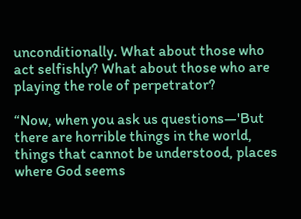unconditionally. What about those who act selfishly? What about those who are playing the role of perpetrator?

“Now, when you ask us questions—'But there are horrible things in the world, things that cannot be understood, places where God seems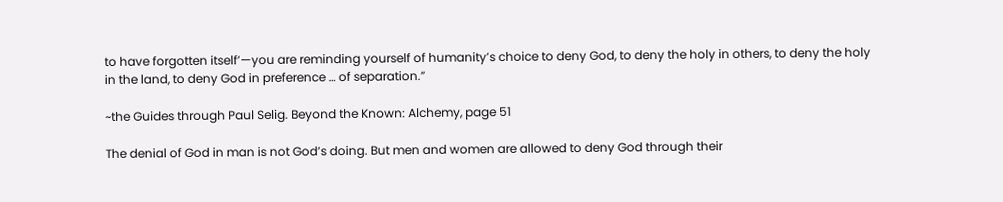to have forgotten itself’—you are reminding yourself of humanity’s choice to deny God, to deny the holy in others, to deny the holy in the land, to deny God in preference … of separation.”

~the Guides through Paul Selig. Beyond the Known: Alchemy, page 51

The denial of God in man is not God’s doing. But men and women are allowed to deny God through their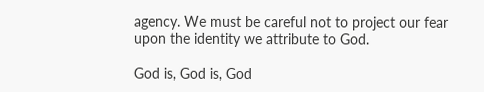agency. We must be careful not to project our fear upon the identity we attribute to God.

God is, God is, God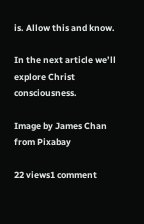is. Allow this and know.

In the next article we’ll explore Christ consciousness.

Image by James Chan from Pixabay

22 views1 comment